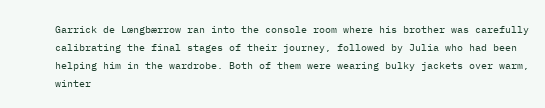Garrick de Lœngbærrow ran into the console room where his brother was carefully calibrating the final stages of their journey, followed by Julia who had been helping him in the wardrobe. Both of them were wearing bulky jackets over warm, winter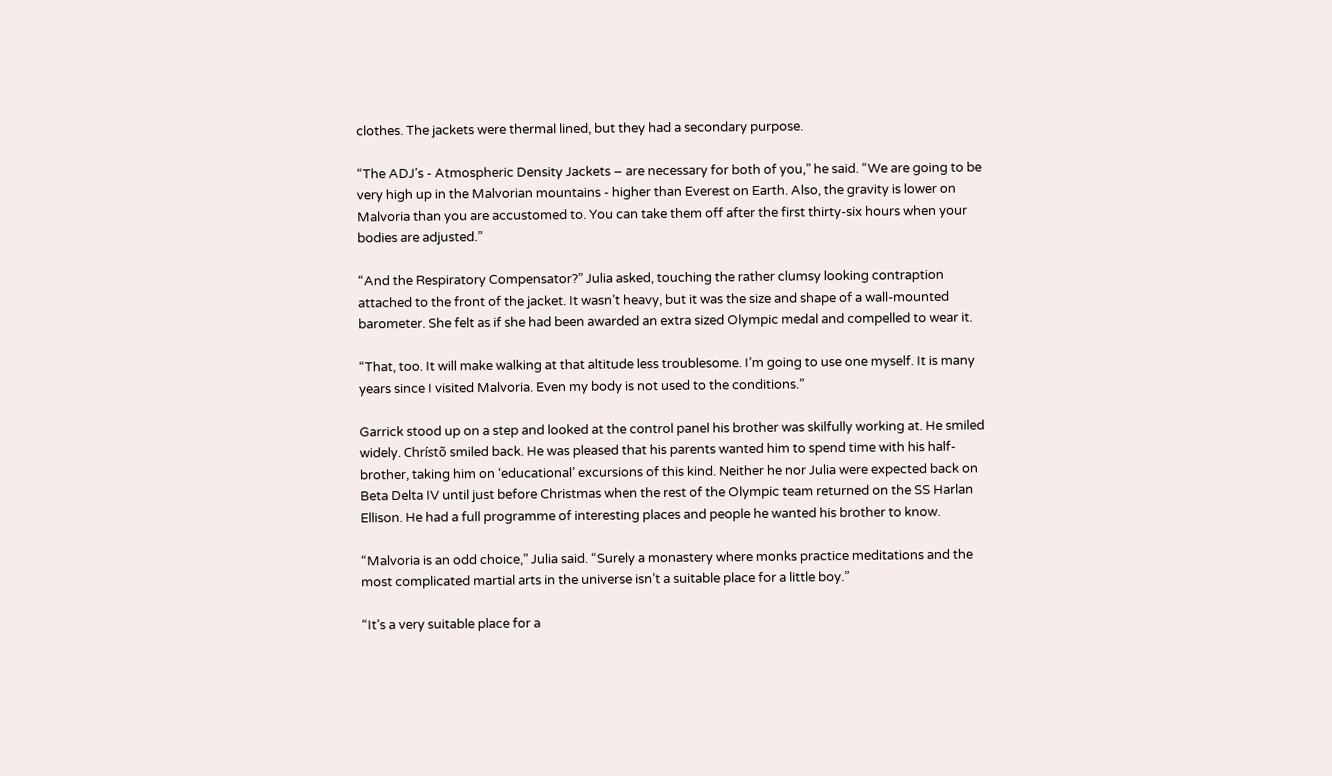clothes. The jackets were thermal lined, but they had a secondary purpose.

“The ADJ’s - Atmospheric Density Jackets – are necessary for both of you,” he said. “We are going to be very high up in the Malvorian mountains - higher than Everest on Earth. Also, the gravity is lower on Malvoria than you are accustomed to. You can take them off after the first thirty-six hours when your bodies are adjusted.”

“And the Respiratory Compensator?” Julia asked, touching the rather clumsy looking contraption attached to the front of the jacket. It wasn’t heavy, but it was the size and shape of a wall-mounted barometer. She felt as if she had been awarded an extra sized Olympic medal and compelled to wear it.

“That, too. It will make walking at that altitude less troublesome. I’m going to use one myself. It is many years since I visited Malvoria. Even my body is not used to the conditions.”

Garrick stood up on a step and looked at the control panel his brother was skilfully working at. He smiled widely. Chrístõ smiled back. He was pleased that his parents wanted him to spend time with his half-brother, taking him on ‘educational’ excursions of this kind. Neither he nor Julia were expected back on Beta Delta IV until just before Christmas when the rest of the Olympic team returned on the SS Harlan Ellison. He had a full programme of interesting places and people he wanted his brother to know.

“Malvoria is an odd choice,” Julia said. “Surely a monastery where monks practice meditations and the most complicated martial arts in the universe isn’t a suitable place for a little boy.”

“It’s a very suitable place for a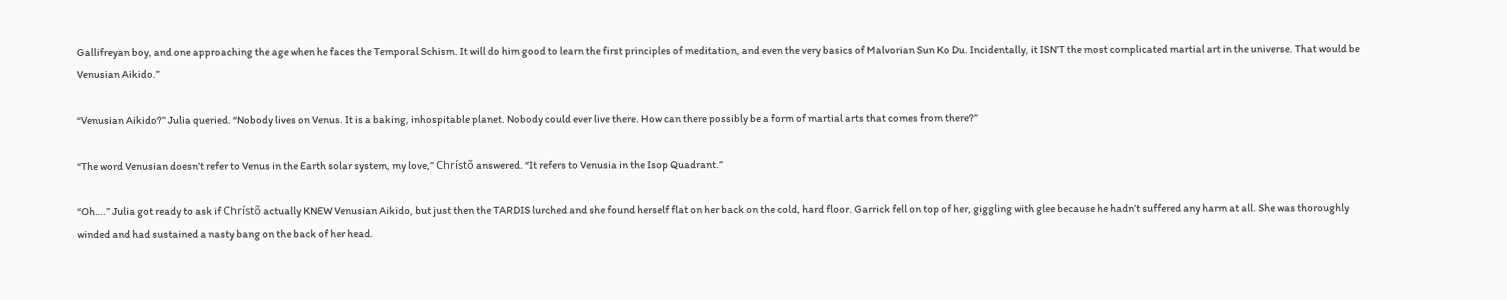Gallifreyan boy, and one approaching the age when he faces the Temporal Schism. It will do him good to learn the first principles of meditation, and even the very basics of Malvorian Sun Ko Du. Incidentally, it ISN’T the most complicated martial art in the universe. That would be Venusian Aikido.”

“Venusian Aikido?” Julia queried. “Nobody lives on Venus. It is a baking, inhospitable planet. Nobody could ever live there. How can there possibly be a form of martial arts that comes from there?”

“The word Venusian doesn’t refer to Venus in the Earth solar system, my love,” Chrístõ answered. “It refers to Venusia in the Isop Quadrant.”

“Oh….” Julia got ready to ask if Chrístõ actually KNEW Venusian Aikido, but just then the TARDIS lurched and she found herself flat on her back on the cold, hard floor. Garrick fell on top of her, giggling with glee because he hadn’t suffered any harm at all. She was thoroughly winded and had sustained a nasty bang on the back of her head.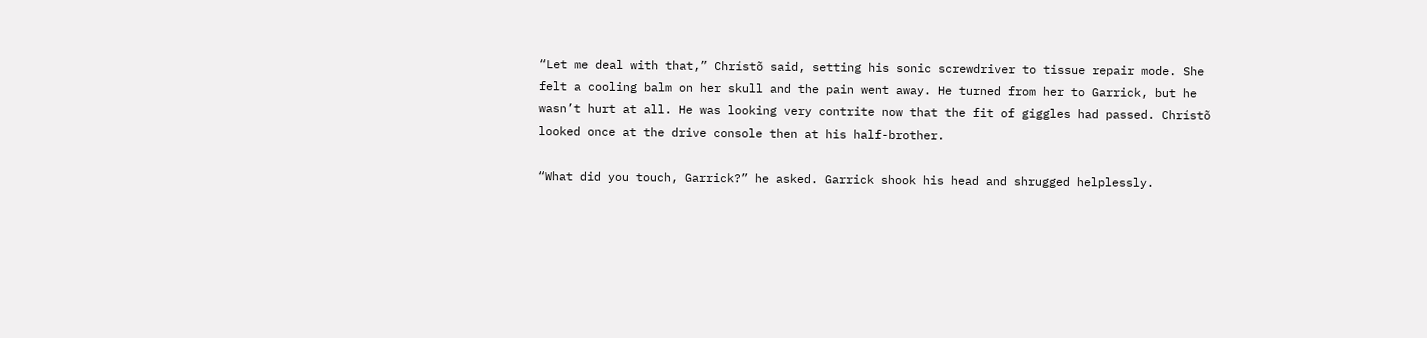“Let me deal with that,” Chrístõ said, setting his sonic screwdriver to tissue repair mode. She felt a cooling balm on her skull and the pain went away. He turned from her to Garrick, but he wasn’t hurt at all. He was looking very contrite now that the fit of giggles had passed. Chrístõ looked once at the drive console then at his half-brother.

“What did you touch, Garrick?” he asked. Garrick shook his head and shrugged helplessly.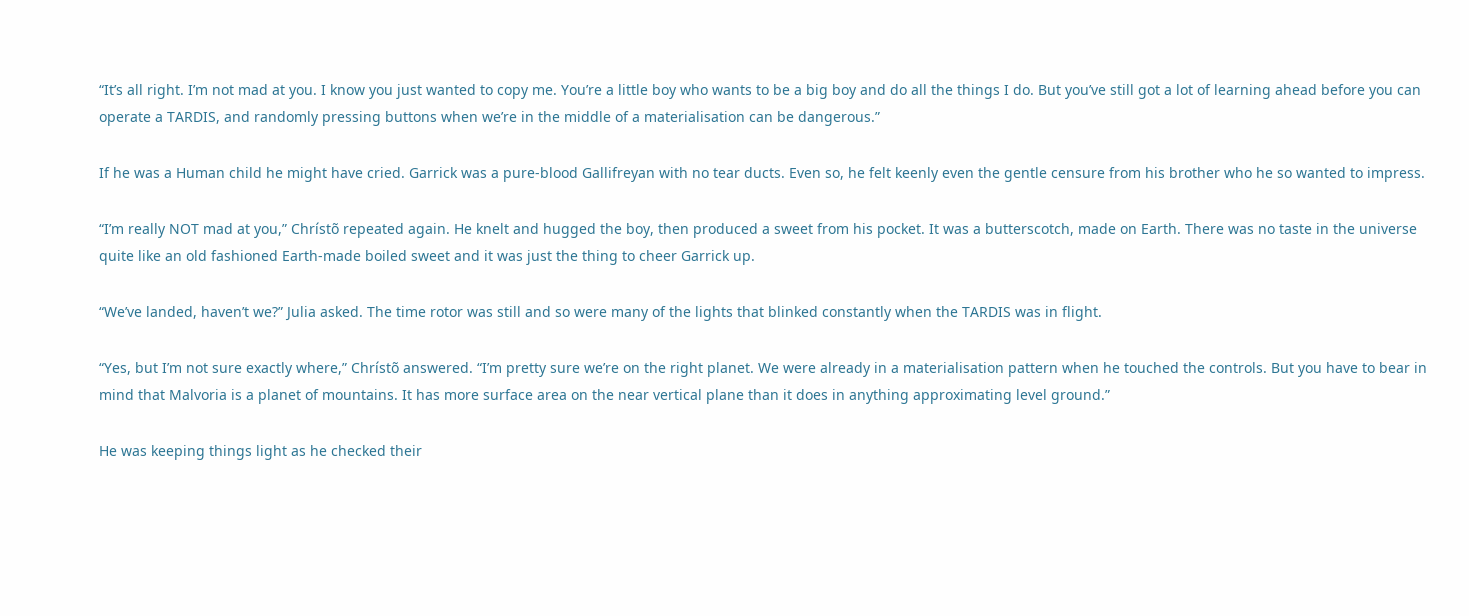“It’s all right. I’m not mad at you. I know you just wanted to copy me. You’re a little boy who wants to be a big boy and do all the things I do. But you’ve still got a lot of learning ahead before you can operate a TARDIS, and randomly pressing buttons when we’re in the middle of a materialisation can be dangerous.”

If he was a Human child he might have cried. Garrick was a pure-blood Gallifreyan with no tear ducts. Even so, he felt keenly even the gentle censure from his brother who he so wanted to impress.

“I’m really NOT mad at you,” Chrístõ repeated again. He knelt and hugged the boy, then produced a sweet from his pocket. It was a butterscotch, made on Earth. There was no taste in the universe quite like an old fashioned Earth-made boiled sweet and it was just the thing to cheer Garrick up.

“We’ve landed, haven’t we?” Julia asked. The time rotor was still and so were many of the lights that blinked constantly when the TARDIS was in flight.

“Yes, but I’m not sure exactly where,” Chrístõ answered. “I’m pretty sure we’re on the right planet. We were already in a materialisation pattern when he touched the controls. But you have to bear in mind that Malvoria is a planet of mountains. It has more surface area on the near vertical plane than it does in anything approximating level ground.”

He was keeping things light as he checked their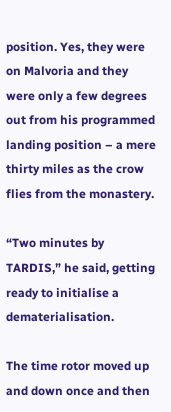position. Yes, they were on Malvoria and they were only a few degrees out from his programmed landing position – a mere thirty miles as the crow flies from the monastery.

“Two minutes by TARDIS,” he said, getting ready to initialise a dematerialisation.

The time rotor moved up and down once and then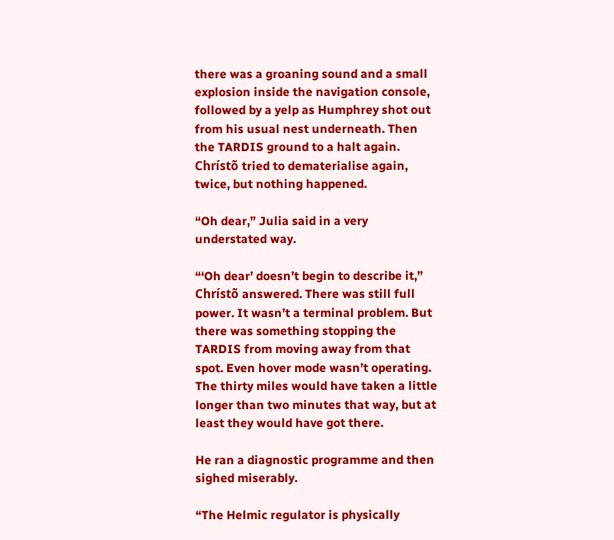there was a groaning sound and a small explosion inside the navigation console, followed by a yelp as Humphrey shot out from his usual nest underneath. Then the TARDIS ground to a halt again. Chrístõ tried to dematerialise again, twice, but nothing happened.

“Oh dear,” Julia said in a very understated way.

“‘Oh dear’ doesn’t begin to describe it,” Chrístõ answered. There was still full power. It wasn’t a terminal problem. But there was something stopping the TARDIS from moving away from that spot. Even hover mode wasn’t operating. The thirty miles would have taken a little longer than two minutes that way, but at least they would have got there.

He ran a diagnostic programme and then sighed miserably.

“The Helmic regulator is physically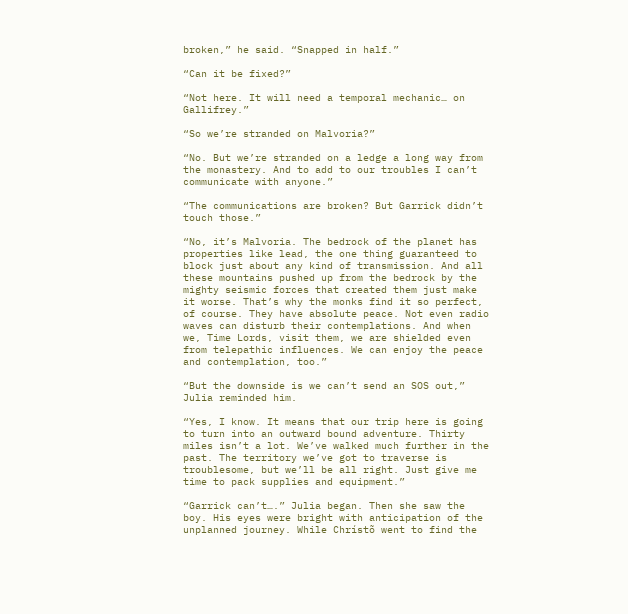broken,” he said. “Snapped in half.”

“Can it be fixed?”

“Not here. It will need a temporal mechanic… on Gallifrey.”

“So we’re stranded on Malvoria?”

“No. But we’re stranded on a ledge a long way from the monastery. And to add to our troubles I can’t communicate with anyone.”

“The communications are broken? But Garrick didn’t touch those.”

“No, it’s Malvoria. The bedrock of the planet has properties like lead, the one thing guaranteed to block just about any kind of transmission. And all these mountains pushed up from the bedrock by the mighty seismic forces that created them just make it worse. That’s why the monks find it so perfect, of course. They have absolute peace. Not even radio waves can disturb their contemplations. And when we, Time Lords, visit them, we are shielded even from telepathic influences. We can enjoy the peace and contemplation, too.”

“But the downside is we can’t send an SOS out,” Julia reminded him.

“Yes, I know. It means that our trip here is going to turn into an outward bound adventure. Thirty miles isn’t a lot. We’ve walked much further in the past. The territory we’ve got to traverse is troublesome, but we’ll be all right. Just give me time to pack supplies and equipment.”

“Garrick can’t….” Julia began. Then she saw the boy. His eyes were bright with anticipation of the unplanned journey. While Chrístõ went to find the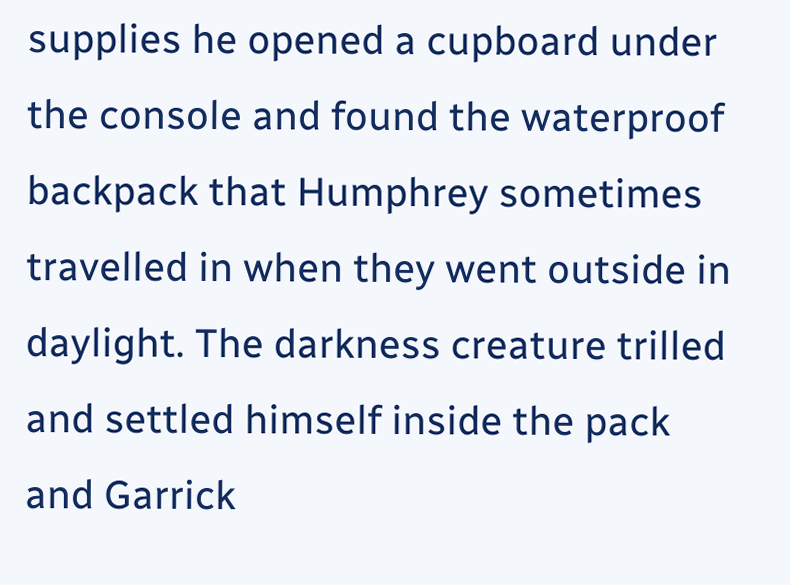supplies he opened a cupboard under the console and found the waterproof backpack that Humphrey sometimes travelled in when they went outside in daylight. The darkness creature trilled and settled himself inside the pack and Garrick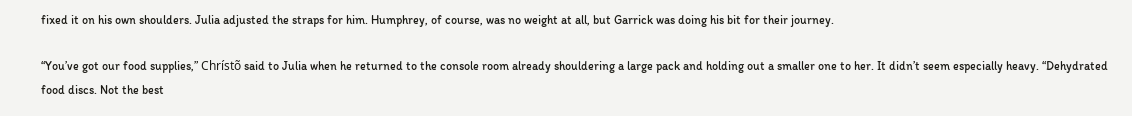fixed it on his own shoulders. Julia adjusted the straps for him. Humphrey, of course, was no weight at all, but Garrick was doing his bit for their journey.

“You’ve got our food supplies,” Chrístõ said to Julia when he returned to the console room already shouldering a large pack and holding out a smaller one to her. It didn’t seem especially heavy. “Dehydrated food discs. Not the best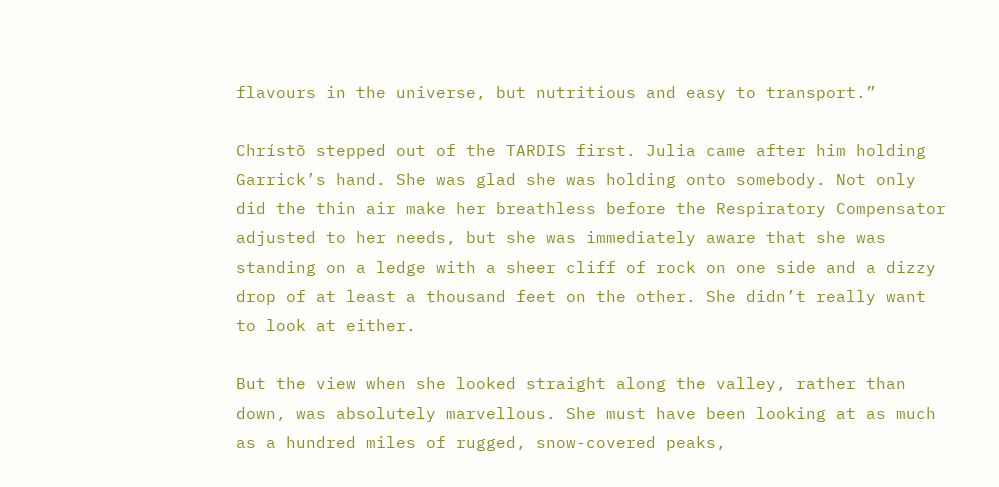flavours in the universe, but nutritious and easy to transport.”

Chrístõ stepped out of the TARDIS first. Julia came after him holding Garrick’s hand. She was glad she was holding onto somebody. Not only did the thin air make her breathless before the Respiratory Compensator adjusted to her needs, but she was immediately aware that she was standing on a ledge with a sheer cliff of rock on one side and a dizzy drop of at least a thousand feet on the other. She didn’t really want to look at either.

But the view when she looked straight along the valley, rather than down, was absolutely marvellous. She must have been looking at as much as a hundred miles of rugged, snow-covered peaks,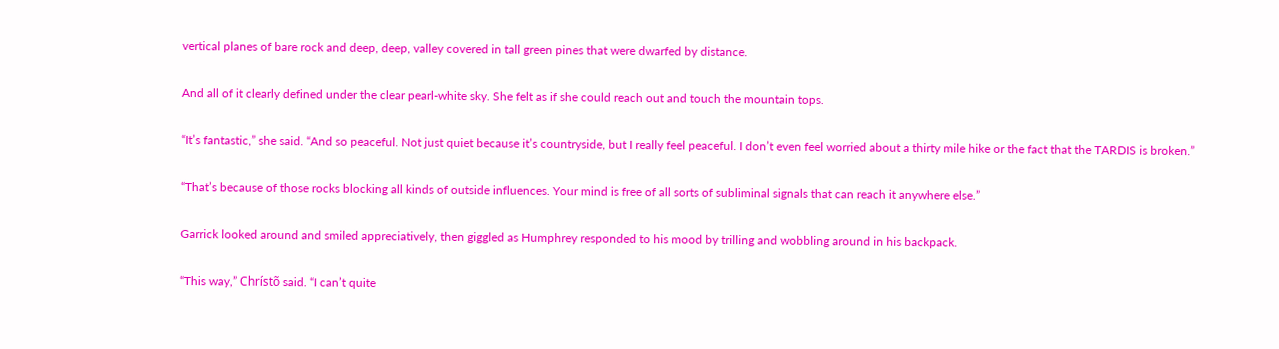vertical planes of bare rock and deep, deep, valley covered in tall green pines that were dwarfed by distance.

And all of it clearly defined under the clear pearl-white sky. She felt as if she could reach out and touch the mountain tops.

“It’s fantastic,” she said. “And so peaceful. Not just quiet because it’s countryside, but I really feel peaceful. I don’t even feel worried about a thirty mile hike or the fact that the TARDIS is broken.”

“That’s because of those rocks blocking all kinds of outside influences. Your mind is free of all sorts of subliminal signals that can reach it anywhere else.”

Garrick looked around and smiled appreciatively, then giggled as Humphrey responded to his mood by trilling and wobbling around in his backpack.

“This way,” Chrístõ said. “I can’t quite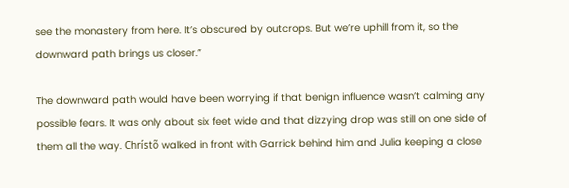see the monastery from here. It’s obscured by outcrops. But we’re uphill from it, so the downward path brings us closer.”

The downward path would have been worrying if that benign influence wasn’t calming any possible fears. It was only about six feet wide and that dizzying drop was still on one side of them all the way. Chrístõ walked in front with Garrick behind him and Julia keeping a close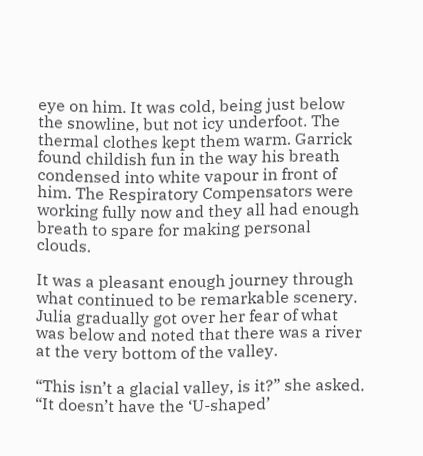eye on him. It was cold, being just below the snowline, but not icy underfoot. The thermal clothes kept them warm. Garrick found childish fun in the way his breath condensed into white vapour in front of him. The Respiratory Compensators were working fully now and they all had enough breath to spare for making personal clouds.

It was a pleasant enough journey through what continued to be remarkable scenery. Julia gradually got over her fear of what was below and noted that there was a river at the very bottom of the valley.

“This isn’t a glacial valley, is it?” she asked. “It doesn’t have the ‘U-shaped’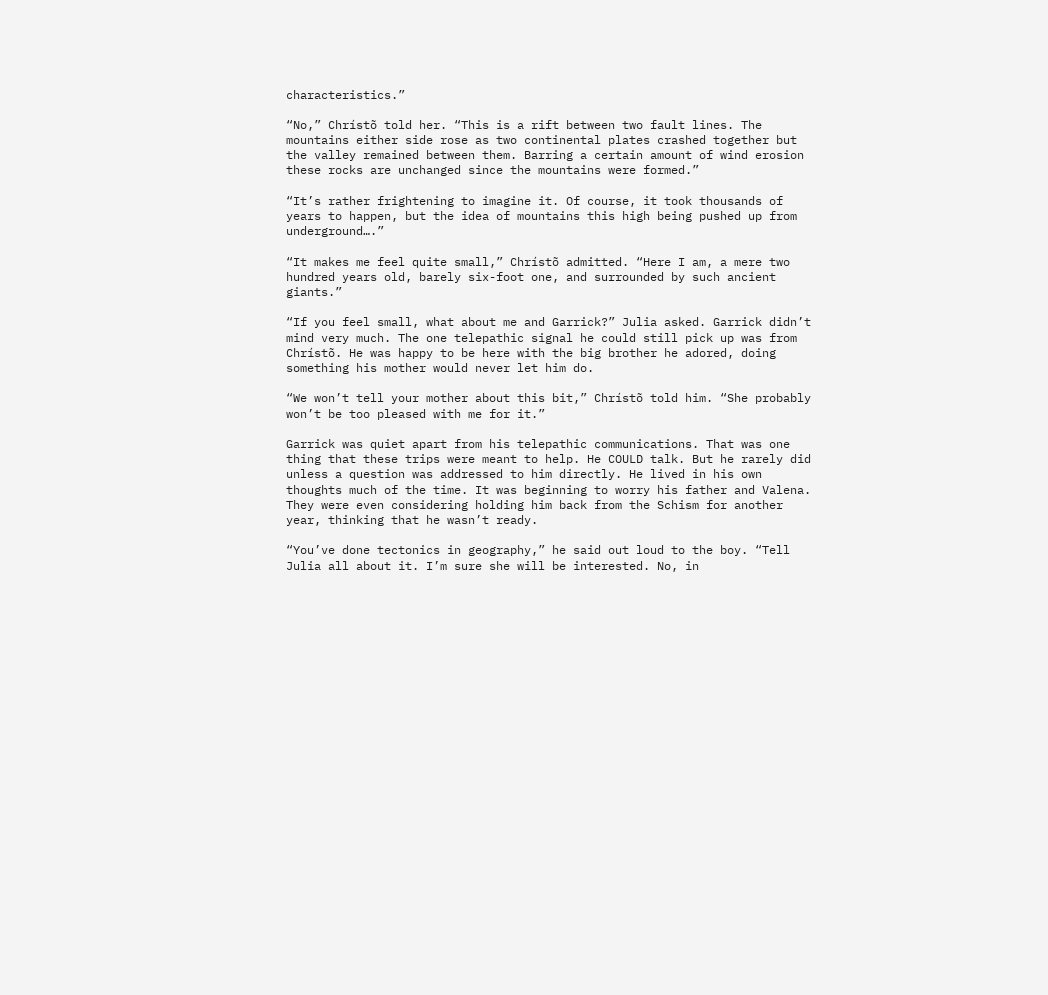characteristics.”

“No,” Chrístõ told her. “This is a rift between two fault lines. The mountains either side rose as two continental plates crashed together but the valley remained between them. Barring a certain amount of wind erosion these rocks are unchanged since the mountains were formed.”

“It’s rather frightening to imagine it. Of course, it took thousands of years to happen, but the idea of mountains this high being pushed up from underground….”

“It makes me feel quite small,” Chrístõ admitted. “Here I am, a mere two hundred years old, barely six-foot one, and surrounded by such ancient giants.”

“If you feel small, what about me and Garrick?” Julia asked. Garrick didn’t mind very much. The one telepathic signal he could still pick up was from Chrístõ. He was happy to be here with the big brother he adored, doing something his mother would never let him do.

“We won’t tell your mother about this bit,” Chrístõ told him. “She probably won’t be too pleased with me for it.”

Garrick was quiet apart from his telepathic communications. That was one thing that these trips were meant to help. He COULD talk. But he rarely did unless a question was addressed to him directly. He lived in his own thoughts much of the time. It was beginning to worry his father and Valena. They were even considering holding him back from the Schism for another year, thinking that he wasn’t ready.

“You’ve done tectonics in geography,” he said out loud to the boy. “Tell Julia all about it. I’m sure she will be interested. No, in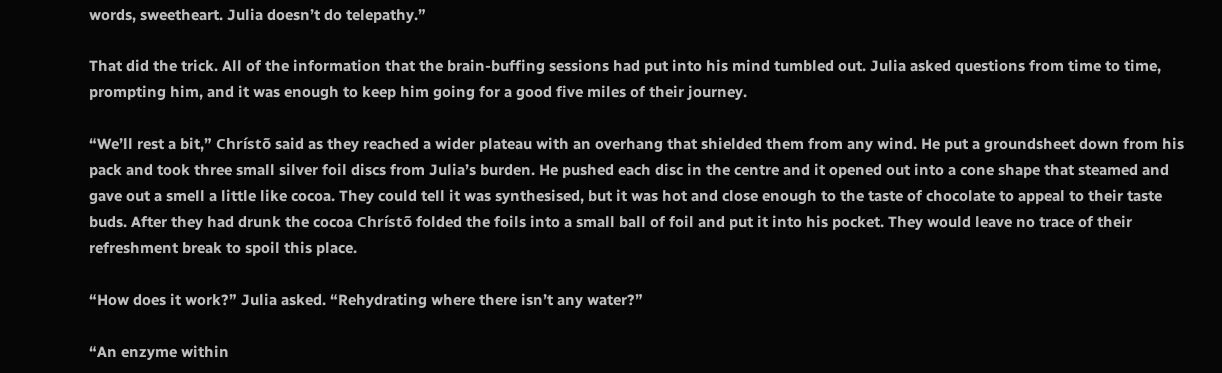words, sweetheart. Julia doesn’t do telepathy.”

That did the trick. All of the information that the brain-buffing sessions had put into his mind tumbled out. Julia asked questions from time to time, prompting him, and it was enough to keep him going for a good five miles of their journey.

“We’ll rest a bit,” Chrístõ said as they reached a wider plateau with an overhang that shielded them from any wind. He put a groundsheet down from his pack and took three small silver foil discs from Julia’s burden. He pushed each disc in the centre and it opened out into a cone shape that steamed and gave out a smell a little like cocoa. They could tell it was synthesised, but it was hot and close enough to the taste of chocolate to appeal to their taste buds. After they had drunk the cocoa Chrístõ folded the foils into a small ball of foil and put it into his pocket. They would leave no trace of their refreshment break to spoil this place.

“How does it work?” Julia asked. “Rehydrating where there isn’t any water?”

“An enzyme within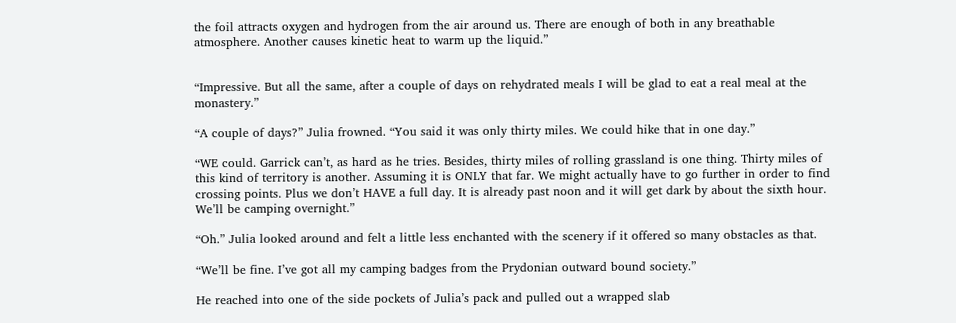the foil attracts oxygen and hydrogen from the air around us. There are enough of both in any breathable atmosphere. Another causes kinetic heat to warm up the liquid.”


“Impressive. But all the same, after a couple of days on rehydrated meals I will be glad to eat a real meal at the monastery.”

“A couple of days?” Julia frowned. “You said it was only thirty miles. We could hike that in one day.”

“WE could. Garrick can’t, as hard as he tries. Besides, thirty miles of rolling grassland is one thing. Thirty miles of this kind of territory is another. Assuming it is ONLY that far. We might actually have to go further in order to find crossing points. Plus we don’t HAVE a full day. It is already past noon and it will get dark by about the sixth hour. We’ll be camping overnight.”

“Oh.” Julia looked around and felt a little less enchanted with the scenery if it offered so many obstacles as that.

“We’ll be fine. I’ve got all my camping badges from the Prydonian outward bound society.”

He reached into one of the side pockets of Julia’s pack and pulled out a wrapped slab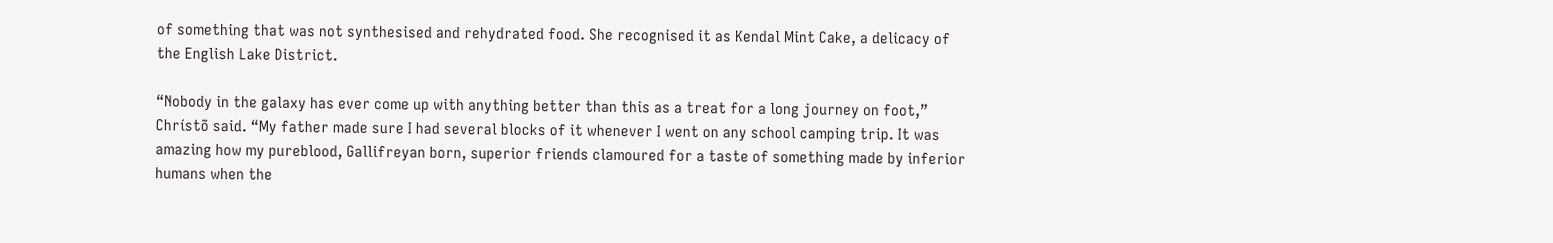of something that was not synthesised and rehydrated food. She recognised it as Kendal Mint Cake, a delicacy of the English Lake District.

“Nobody in the galaxy has ever come up with anything better than this as a treat for a long journey on foot,” Chrístõ said. “My father made sure I had several blocks of it whenever I went on any school camping trip. It was amazing how my pureblood, Gallifreyan born, superior friends clamoured for a taste of something made by inferior humans when the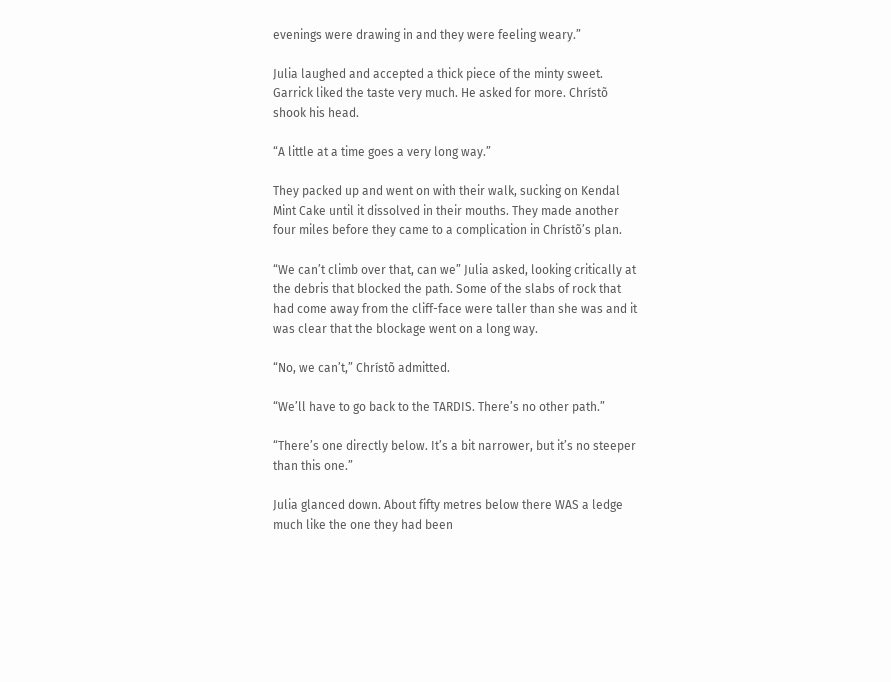evenings were drawing in and they were feeling weary.”

Julia laughed and accepted a thick piece of the minty sweet. Garrick liked the taste very much. He asked for more. Chrístõ shook his head.

“A little at a time goes a very long way.”

They packed up and went on with their walk, sucking on Kendal Mint Cake until it dissolved in their mouths. They made another four miles before they came to a complication in Chrístõ’s plan.

“We can’t climb over that, can we” Julia asked, looking critically at the debris that blocked the path. Some of the slabs of rock that had come away from the cliff-face were taller than she was and it was clear that the blockage went on a long way.

“No, we can’t,” Chrístõ admitted.

“We’ll have to go back to the TARDIS. There’s no other path.”

“There’s one directly below. It’s a bit narrower, but it’s no steeper than this one.”

Julia glanced down. About fifty metres below there WAS a ledge much like the one they had been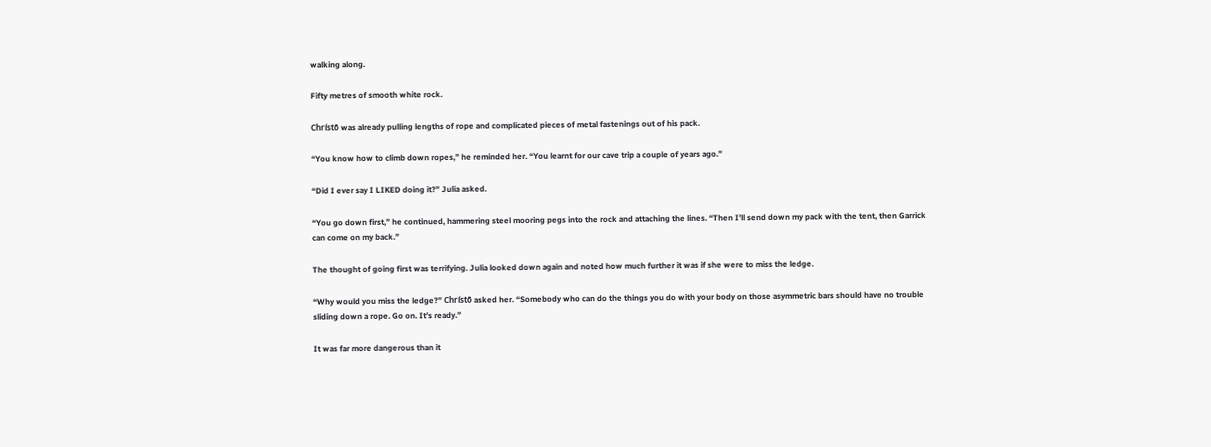walking along.

Fifty metres of smooth white rock.

Chrístõ was already pulling lengths of rope and complicated pieces of metal fastenings out of his pack.

“You know how to climb down ropes,” he reminded her. “You learnt for our cave trip a couple of years ago.”

“Did I ever say I LIKED doing it?” Julia asked.

“You go down first,” he continued, hammering steel mooring pegs into the rock and attaching the lines. “Then I’ll send down my pack with the tent, then Garrick can come on my back.”

The thought of going first was terrifying. Julia looked down again and noted how much further it was if she were to miss the ledge.

“Why would you miss the ledge?” Chrístõ asked her. “Somebody who can do the things you do with your body on those asymmetric bars should have no trouble sliding down a rope. Go on. It’s ready.”

It was far more dangerous than it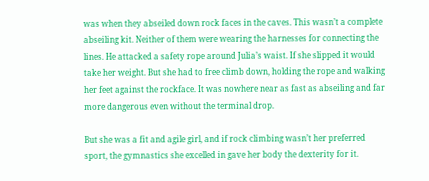was when they abseiled down rock faces in the caves. This wasn’t a complete abseiling kit. Neither of them were wearing the harnesses for connecting the lines. He attacked a safety rope around Julia’s waist. If she slipped it would take her weight. But she had to free climb down, holding the rope and walking her feet against the rockface. It was nowhere near as fast as abseiling and far more dangerous even without the terminal drop.

But she was a fit and agile girl, and if rock climbing wasn’t her preferred sport, the gymnastics she excelled in gave her body the dexterity for it.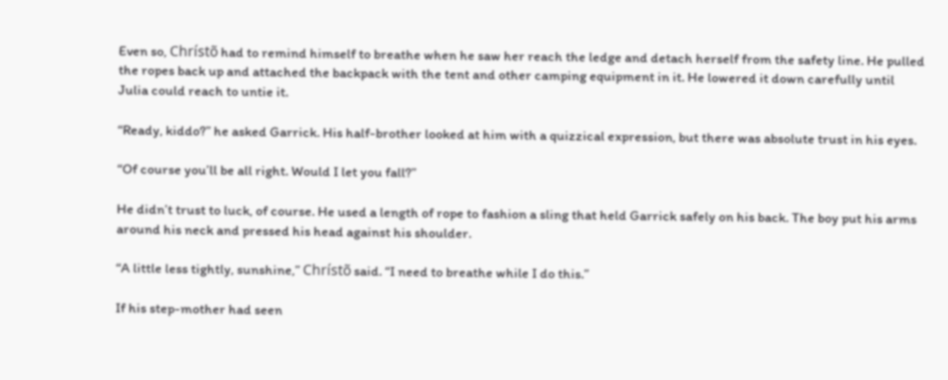Even so, Chrístõ had to remind himself to breathe when he saw her reach the ledge and detach herself from the safety line. He pulled the ropes back up and attached the backpack with the tent and other camping equipment in it. He lowered it down carefully until Julia could reach to untie it.

“Ready, kiddo?” he asked Garrick. His half-brother looked at him with a quizzical expression, but there was absolute trust in his eyes.

“Of course you’ll be all right. Would I let you fall?”

He didn’t trust to luck, of course. He used a length of rope to fashion a sling that held Garrick safely on his back. The boy put his arms around his neck and pressed his head against his shoulder.

“A little less tightly, sunshine,” Chrístõ said. “I need to breathe while I do this.”

If his step-mother had seen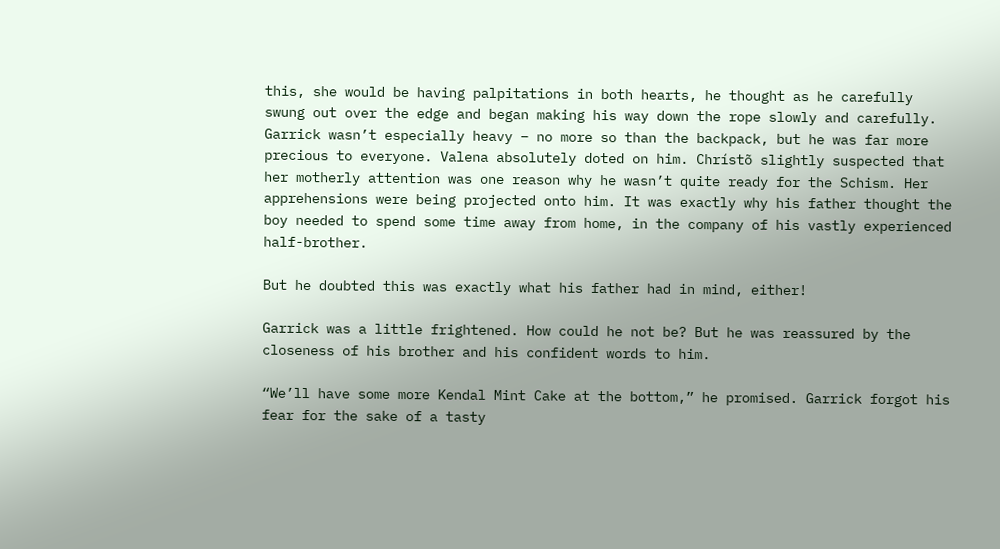this, she would be having palpitations in both hearts, he thought as he carefully swung out over the edge and began making his way down the rope slowly and carefully. Garrick wasn’t especially heavy – no more so than the backpack, but he was far more precious to everyone. Valena absolutely doted on him. Chrístõ slightly suspected that her motherly attention was one reason why he wasn’t quite ready for the Schism. Her apprehensions were being projected onto him. It was exactly why his father thought the boy needed to spend some time away from home, in the company of his vastly experienced half-brother.

But he doubted this was exactly what his father had in mind, either!

Garrick was a little frightened. How could he not be? But he was reassured by the closeness of his brother and his confident words to him.

“We’ll have some more Kendal Mint Cake at the bottom,” he promised. Garrick forgot his fear for the sake of a tasty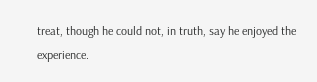treat, though he could not, in truth, say he enjoyed the experience.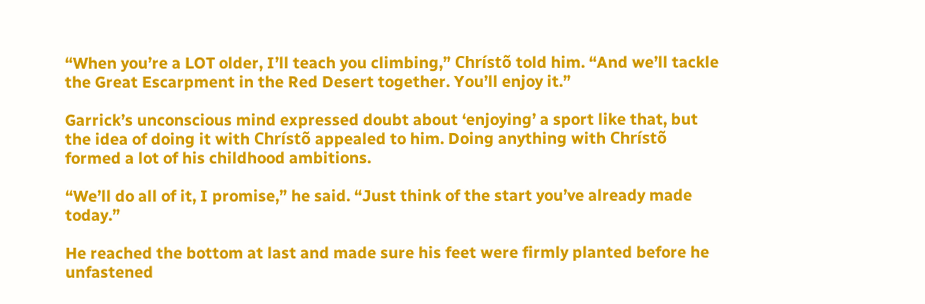“When you’re a LOT older, I’ll teach you climbing,” Chrístõ told him. “And we’ll tackle the Great Escarpment in the Red Desert together. You’ll enjoy it.”

Garrick’s unconscious mind expressed doubt about ‘enjoying’ a sport like that, but the idea of doing it with Chrístõ appealed to him. Doing anything with Chrístõ formed a lot of his childhood ambitions.

“We’ll do all of it, I promise,” he said. “Just think of the start you’ve already made today.”

He reached the bottom at last and made sure his feet were firmly planted before he unfastened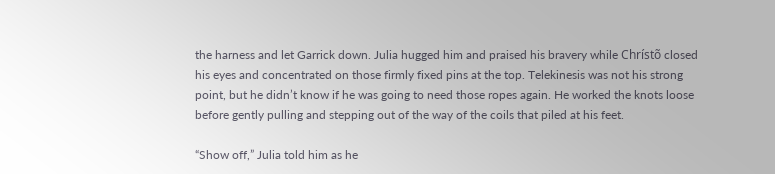the harness and let Garrick down. Julia hugged him and praised his bravery while Chrístõ closed his eyes and concentrated on those firmly fixed pins at the top. Telekinesis was not his strong point, but he didn’t know if he was going to need those ropes again. He worked the knots loose before gently pulling and stepping out of the way of the coils that piled at his feet.

“Show off,” Julia told him as he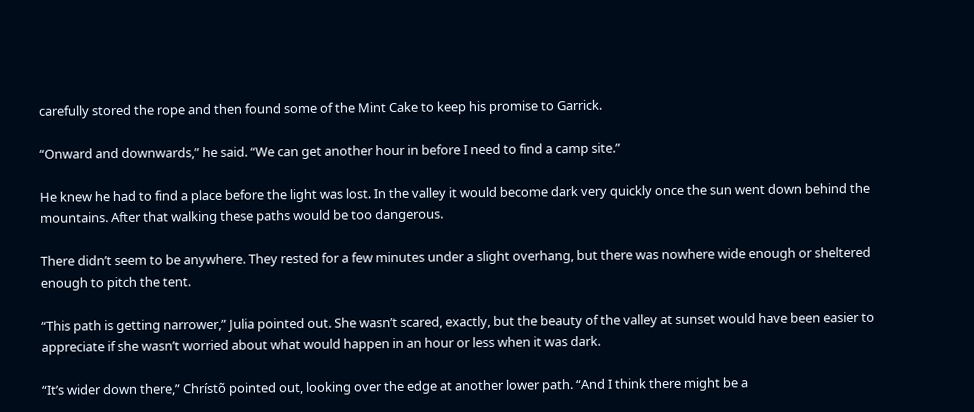carefully stored the rope and then found some of the Mint Cake to keep his promise to Garrick.

“Onward and downwards,” he said. “We can get another hour in before I need to find a camp site.”

He knew he had to find a place before the light was lost. In the valley it would become dark very quickly once the sun went down behind the mountains. After that walking these paths would be too dangerous.

There didn’t seem to be anywhere. They rested for a few minutes under a slight overhang, but there was nowhere wide enough or sheltered enough to pitch the tent.

“This path is getting narrower,” Julia pointed out. She wasn’t scared, exactly, but the beauty of the valley at sunset would have been easier to appreciate if she wasn’t worried about what would happen in an hour or less when it was dark.

“It’s wider down there,” Chrístõ pointed out, looking over the edge at another lower path. “And I think there might be a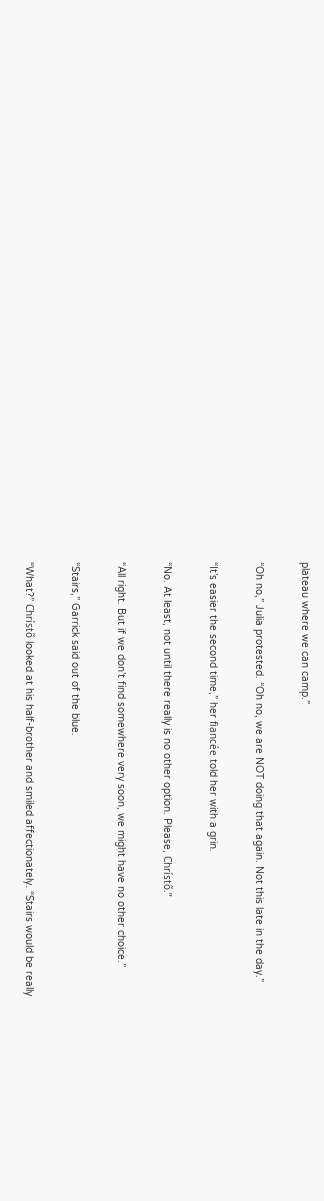plateau where we can camp.”

“Oh no,” Julia protested. “Oh no, we are NOT doing that again. Not this late in the day.”

“It’s easier the second time,” her fiancée told her with a grin.

“No. At least, not until there really is no other option. Please, Chrístõ.”

“All right. But if we don’t find somewhere very soon, we might have no other choice.”

“Stairs,” Garrick said out of the blue.

“What?” Chrístõ looked at his half-brother and smiled affectionately. “Stairs would be really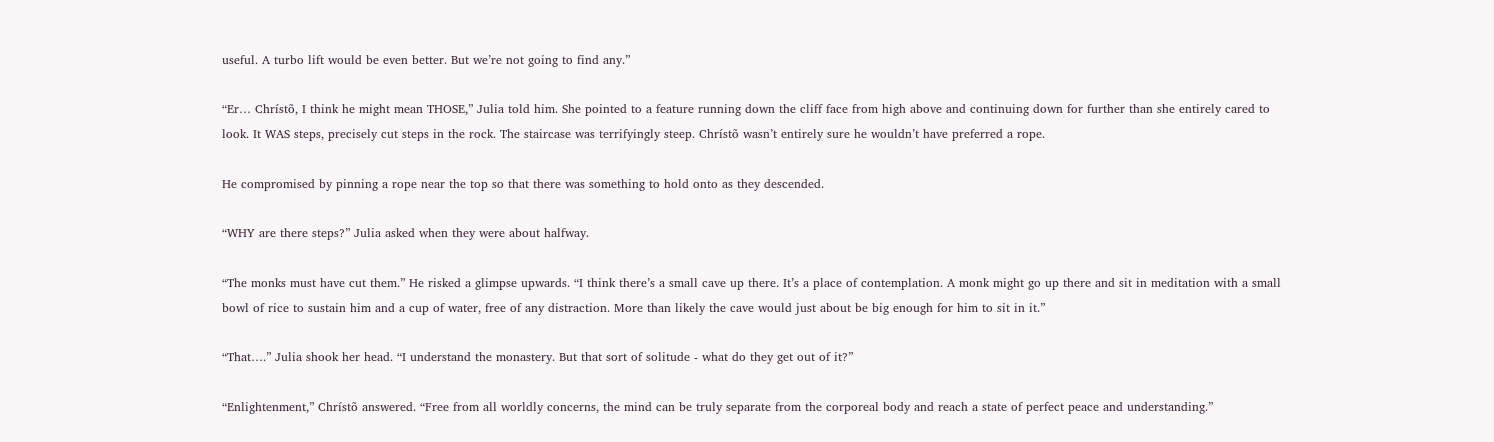useful. A turbo lift would be even better. But we’re not going to find any.”

“Er… Chrístõ, I think he might mean THOSE,” Julia told him. She pointed to a feature running down the cliff face from high above and continuing down for further than she entirely cared to look. It WAS steps, precisely cut steps in the rock. The staircase was terrifyingly steep. Chrístõ wasn’t entirely sure he wouldn’t have preferred a rope.

He compromised by pinning a rope near the top so that there was something to hold onto as they descended.

“WHY are there steps?” Julia asked when they were about halfway.

“The monks must have cut them.” He risked a glimpse upwards. “I think there’s a small cave up there. It’s a place of contemplation. A monk might go up there and sit in meditation with a small bowl of rice to sustain him and a cup of water, free of any distraction. More than likely the cave would just about be big enough for him to sit in it.”

“That….” Julia shook her head. “I understand the monastery. But that sort of solitude - what do they get out of it?”

“Enlightenment,” Chrístõ answered. “Free from all worldly concerns, the mind can be truly separate from the corporeal body and reach a state of perfect peace and understanding.”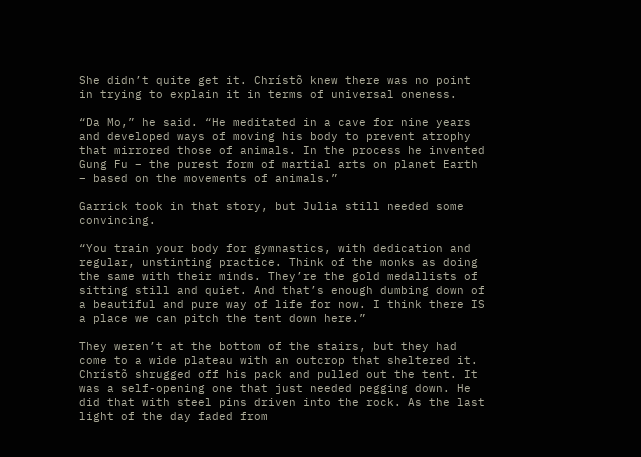She didn’t quite get it. Chrístõ knew there was no point in trying to explain it in terms of universal oneness.

“Da Mo,” he said. “He meditated in a cave for nine years and developed ways of moving his body to prevent atrophy that mirrored those of animals. In the process he invented Gung Fu – the purest form of martial arts on planet Earth – based on the movements of animals.”

Garrick took in that story, but Julia still needed some convincing.

“You train your body for gymnastics, with dedication and regular, unstinting practice. Think of the monks as doing the same with their minds. They’re the gold medallists of sitting still and quiet. And that’s enough dumbing down of a beautiful and pure way of life for now. I think there IS a place we can pitch the tent down here.”

They weren’t at the bottom of the stairs, but they had come to a wide plateau with an outcrop that sheltered it. Chrístõ shrugged off his pack and pulled out the tent. It was a self-opening one that just needed pegging down. He did that with steel pins driven into the rock. As the last light of the day faded from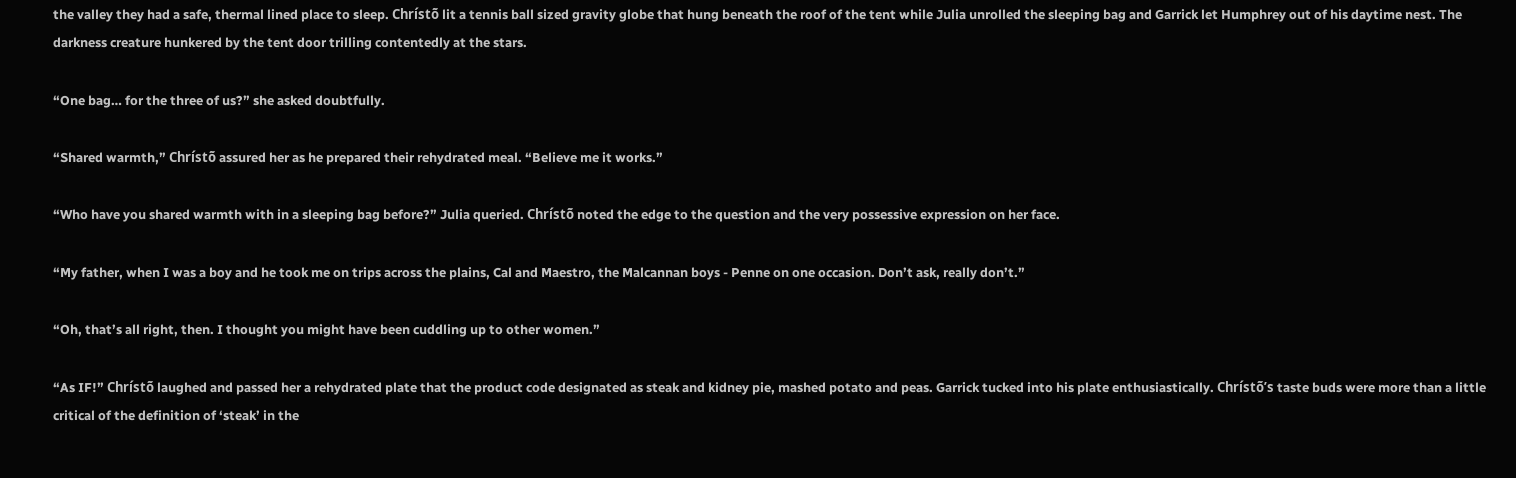the valley they had a safe, thermal lined place to sleep. Chrístõ lit a tennis ball sized gravity globe that hung beneath the roof of the tent while Julia unrolled the sleeping bag and Garrick let Humphrey out of his daytime nest. The darkness creature hunkered by the tent door trilling contentedly at the stars.

“One bag… for the three of us?” she asked doubtfully.

“Shared warmth,” Chrístõ assured her as he prepared their rehydrated meal. “Believe me it works.”

“Who have you shared warmth with in a sleeping bag before?” Julia queried. Chrístõ noted the edge to the question and the very possessive expression on her face.

“My father, when I was a boy and he took me on trips across the plains, Cal and Maestro, the Malcannan boys - Penne on one occasion. Don’t ask, really don’t.”

“Oh, that’s all right, then. I thought you might have been cuddling up to other women.”

“As IF!” Chrístõ laughed and passed her a rehydrated plate that the product code designated as steak and kidney pie, mashed potato and peas. Garrick tucked into his plate enthusiastically. Chrístõ’s taste buds were more than a little critical of the definition of ‘steak’ in the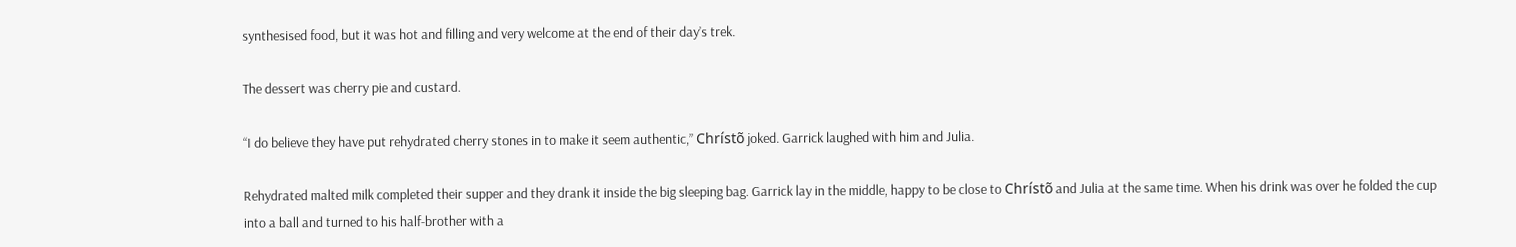synthesised food, but it was hot and filling and very welcome at the end of their day’s trek.

The dessert was cherry pie and custard.

“I do believe they have put rehydrated cherry stones in to make it seem authentic,” Chrístõ joked. Garrick laughed with him and Julia.

Rehydrated malted milk completed their supper and they drank it inside the big sleeping bag. Garrick lay in the middle, happy to be close to Chrístõ and Julia at the same time. When his drink was over he folded the cup into a ball and turned to his half-brother with a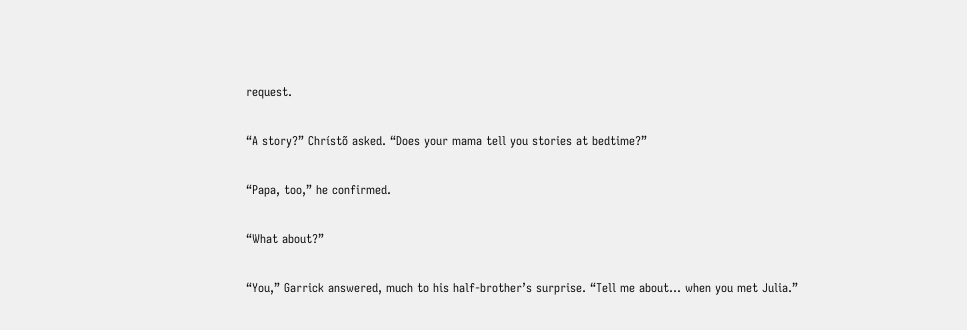request.

“A story?” Chrístõ asked. “Does your mama tell you stories at bedtime?”

“Papa, too,” he confirmed.

“What about?”

“You,” Garrick answered, much to his half-brother’s surprise. “Tell me about… when you met Julia.”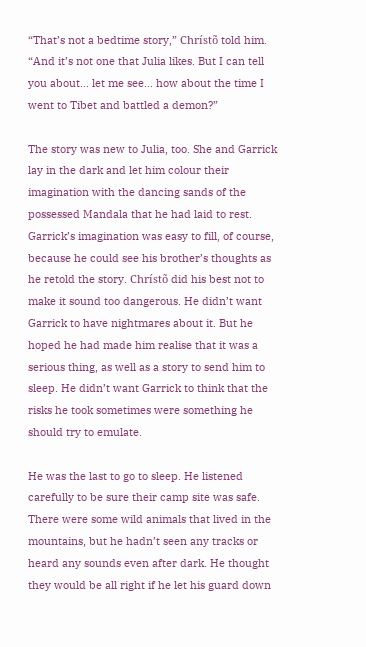“That’s not a bedtime story,” Chrístõ told him. “And it’s not one that Julia likes. But I can tell you about… let me see… how about the time I went to Tibet and battled a demon?”

The story was new to Julia, too. She and Garrick lay in the dark and let him colour their imagination with the dancing sands of the possessed Mandala that he had laid to rest. Garrick’s imagination was easy to fill, of course, because he could see his brother’s thoughts as he retold the story. Chrístõ did his best not to make it sound too dangerous. He didn’t want Garrick to have nightmares about it. But he hoped he had made him realise that it was a serious thing, as well as a story to send him to sleep. He didn’t want Garrick to think that the risks he took sometimes were something he should try to emulate.

He was the last to go to sleep. He listened carefully to be sure their camp site was safe. There were some wild animals that lived in the mountains, but he hadn’t seen any tracks or heard any sounds even after dark. He thought they would be all right if he let his guard down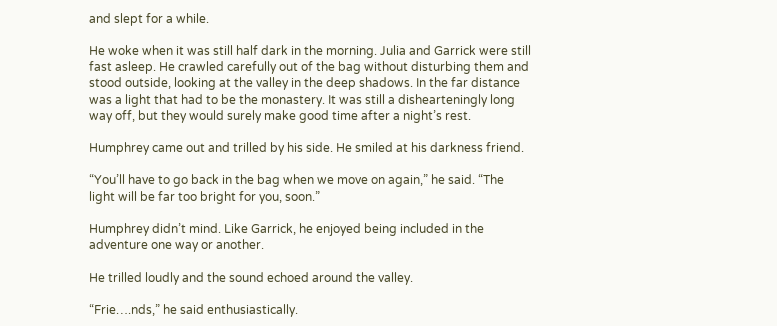and slept for a while.

He woke when it was still half dark in the morning. Julia and Garrick were still fast asleep. He crawled carefully out of the bag without disturbing them and stood outside, looking at the valley in the deep shadows. In the far distance was a light that had to be the monastery. It was still a dishearteningly long way off, but they would surely make good time after a night’s rest.

Humphrey came out and trilled by his side. He smiled at his darkness friend.

“You’ll have to go back in the bag when we move on again,” he said. “The light will be far too bright for you, soon.”

Humphrey didn’t mind. Like Garrick, he enjoyed being included in the adventure one way or another.

He trilled loudly and the sound echoed around the valley.

“Frie….nds,” he said enthusiastically.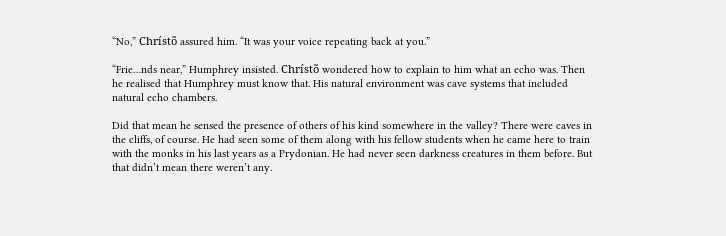“No,” Chrístõ assured him. “It was your voice repeating back at you.”

“Frie…nds near,” Humphrey insisted. Chrístõ wondered how to explain to him what an echo was. Then he realised that Humphrey must know that. His natural environment was cave systems that included natural echo chambers.

Did that mean he sensed the presence of others of his kind somewhere in the valley? There were caves in the cliffs, of course. He had seen some of them along with his fellow students when he came here to train with the monks in his last years as a Prydonian. He had never seen darkness creatures in them before. But that didn’t mean there weren’t any.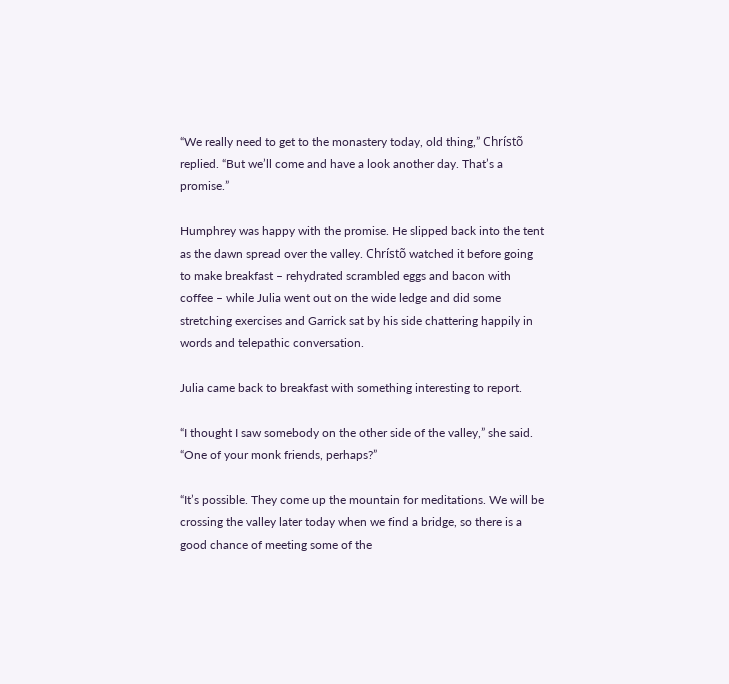“We really need to get to the monastery today, old thing,” Chrístõ replied. “But we’ll come and have a look another day. That’s a promise.”

Humphrey was happy with the promise. He slipped back into the tent as the dawn spread over the valley. Chrístõ watched it before going to make breakfast – rehydrated scrambled eggs and bacon with coffee – while Julia went out on the wide ledge and did some stretching exercises and Garrick sat by his side chattering happily in words and telepathic conversation.

Julia came back to breakfast with something interesting to report.

“I thought I saw somebody on the other side of the valley,” she said. “One of your monk friends, perhaps?”

“It’s possible. They come up the mountain for meditations. We will be crossing the valley later today when we find a bridge, so there is a good chance of meeting some of the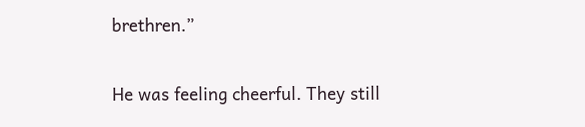brethren.”

He was feeling cheerful. They still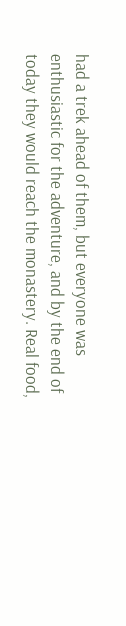had a trek ahead of them, but everyone was enthusiastic for the adventure, and by the end of today they would reach the monastery. Real food,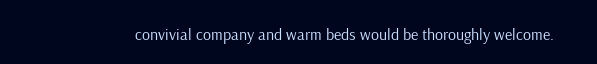convivial company and warm beds would be thoroughly welcome.